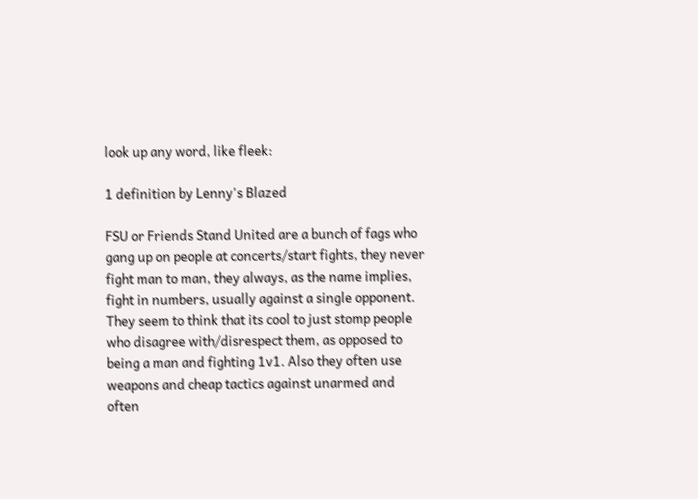look up any word, like fleek:

1 definition by Lenny's Blazed

FSU or Friends Stand United are a bunch of fags who gang up on people at concerts/start fights, they never fight man to man, they always, as the name implies, fight in numbers, usually against a single opponent. They seem to think that its cool to just stomp people who disagree with/disrespect them, as opposed to being a man and fighting 1v1. Also they often use weapons and cheap tactics against unarmed and often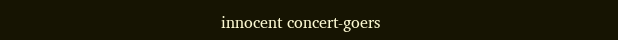innocent concert-goers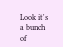Look it's a bunch of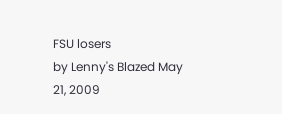FSU losers
by Lenny's Blazed May 21, 2009